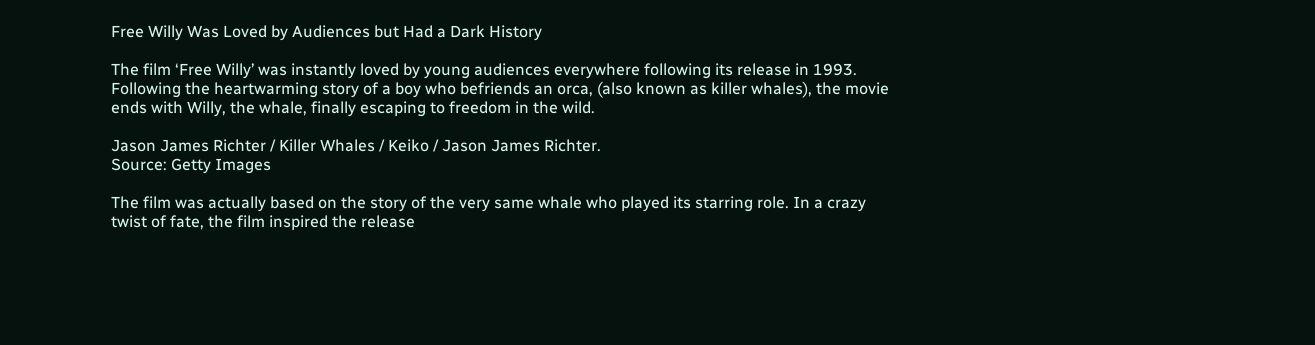Free Willy Was Loved by Audiences but Had a Dark History

The film ‘Free Willy’ was instantly loved by young audiences everywhere following its release in 1993. Following the heartwarming story of a boy who befriends an orca, (also known as killer whales), the movie ends with Willy, the whale, finally escaping to freedom in the wild.

Jason James Richter / Killer Whales / Keiko / Jason James Richter.
Source: Getty Images

The film was actually based on the story of the very same whale who played its starring role. In a crazy twist of fate, the film inspired the release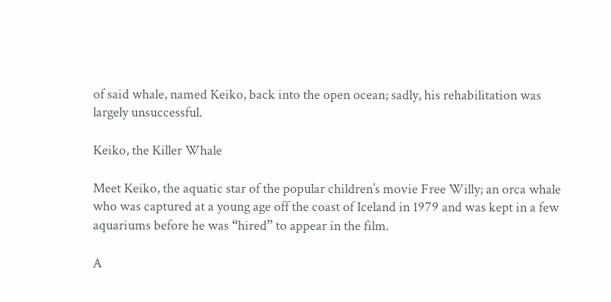of said whale, named Keiko, back into the open ocean; sadly, his rehabilitation was largely unsuccessful.

Keiko, the Killer Whale

Meet Keiko, the aquatic star of the popular children’s movie Free Willy; an orca whale who was captured at a young age off the coast of Iceland in 1979 and was kept in a few aquariums before he was “hired” to appear in the film.

A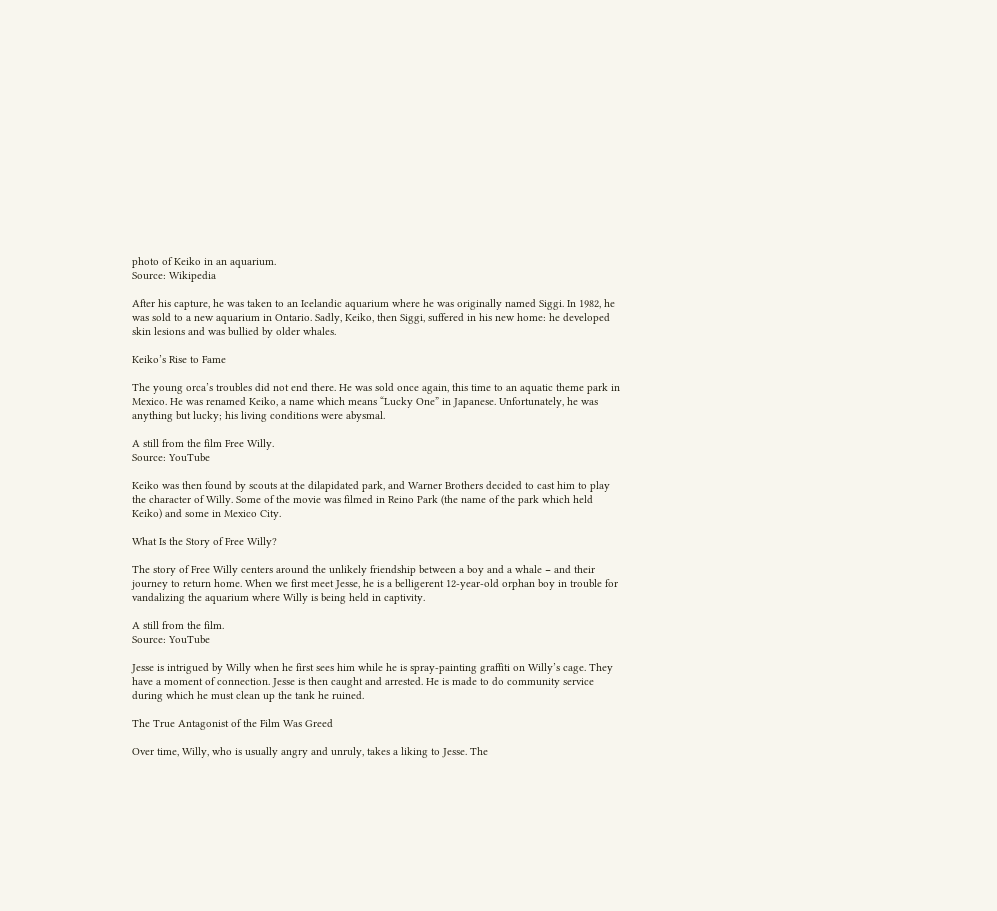photo of Keiko in an aquarium.
Source: Wikipedia

After his capture, he was taken to an Icelandic aquarium where he was originally named Siggi. In 1982, he was sold to a new aquarium in Ontario. Sadly, Keiko, then Siggi, suffered in his new home: he developed skin lesions and was bullied by older whales.

Keiko’s Rise to Fame

The young orca’s troubles did not end there. He was sold once again, this time to an aquatic theme park in Mexico. He was renamed Keiko, a name which means “Lucky One” in Japanese. Unfortunately, he was anything but lucky; his living conditions were abysmal.

A still from the film Free Willy.
Source: YouTube

Keiko was then found by scouts at the dilapidated park, and Warner Brothers decided to cast him to play the character of Willy. Some of the movie was filmed in Reino Park (the name of the park which held Keiko) and some in Mexico City.

What Is the Story of Free Willy?

The story of Free Willy centers around the unlikely friendship between a boy and a whale − and their journey to return home. When we first meet Jesse, he is a belligerent 12-year-old orphan boy in trouble for vandalizing the aquarium where Willy is being held in captivity.

A still from the film.
Source: YouTube

Jesse is intrigued by Willy when he first sees him while he is spray-painting graffiti on Willy’s cage. They have a moment of connection. Jesse is then caught and arrested. He is made to do community service during which he must clean up the tank he ruined.

The True Antagonist of the Film Was Greed

Over time, Willy, who is usually angry and unruly, takes a liking to Jesse. The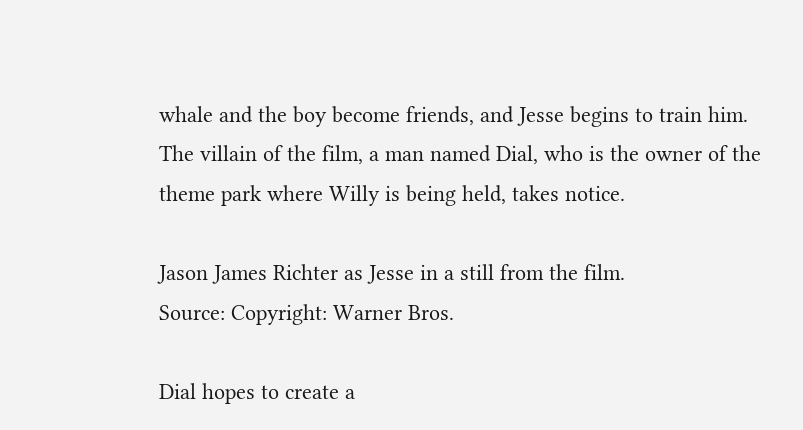whale and the boy become friends, and Jesse begins to train him. The villain of the film, a man named Dial, who is the owner of the theme park where Willy is being held, takes notice.

Jason James Richter as Jesse in a still from the film.
Source: Copyright: Warner Bros.

Dial hopes to create a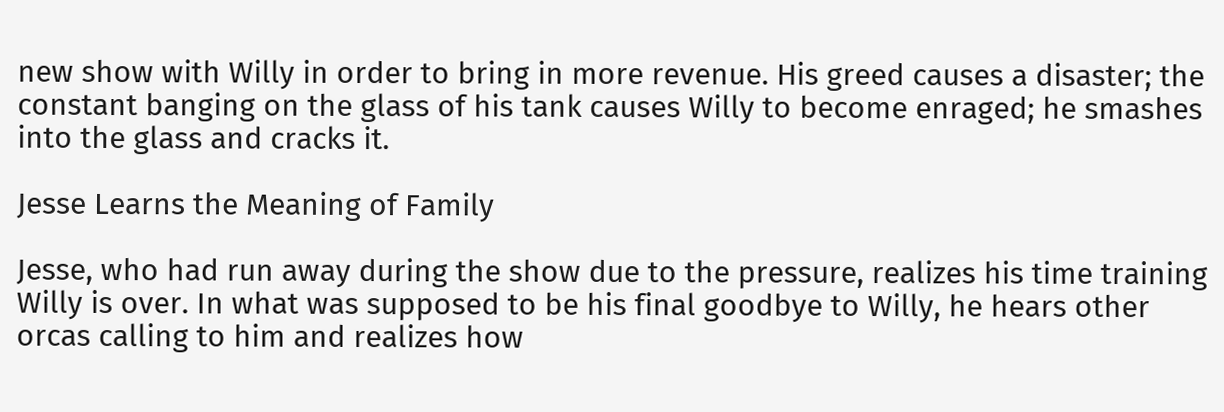new show with Willy in order to bring in more revenue. His greed causes a disaster; the constant banging on the glass of his tank causes Willy to become enraged; he smashes into the glass and cracks it.

Jesse Learns the Meaning of Family

Jesse, who had run away during the show due to the pressure, realizes his time training Willy is over. In what was supposed to be his final goodbye to Willy, he hears other orcas calling to him and realizes how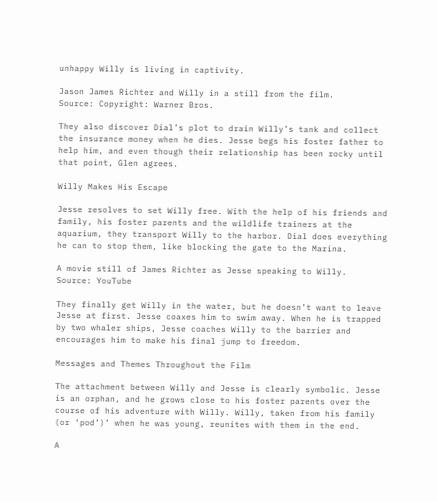unhappy Willy is living in captivity.

Jason James Richter and Willy in a still from the film.
Source: Copyright: Warner Bros.

They also discover Dial’s plot to drain Willy’s tank and collect the insurance money when he dies. Jesse begs his foster father to help him, and even though their relationship has been rocky until that point, Glen agrees.

Willy Makes His Escape

Jesse resolves to set Willy free. With the help of his friends and family, his foster parents and the wildlife trainers at the aquarium, they transport Willy to the harbor. Dial does everything he can to stop them, like blocking the gate to the Marina.

A movie still of James Richter as Jesse speaking to Willy.
Source: YouTube

They finally get Willy in the water, but he doesn’t want to leave Jesse at first. Jesse coaxes him to swim away. When he is trapped by two whaler ships, Jesse coaches Willy to the barrier and encourages him to make his final jump to freedom.

Messages and Themes Throughout the Film

The attachment between Willy and Jesse is clearly symbolic. Jesse is an orphan, and he grows close to his foster parents over the course of his adventure with Willy. Willy, taken from his family (or ‘pod’)’ when he was young, reunites with them in the end.

A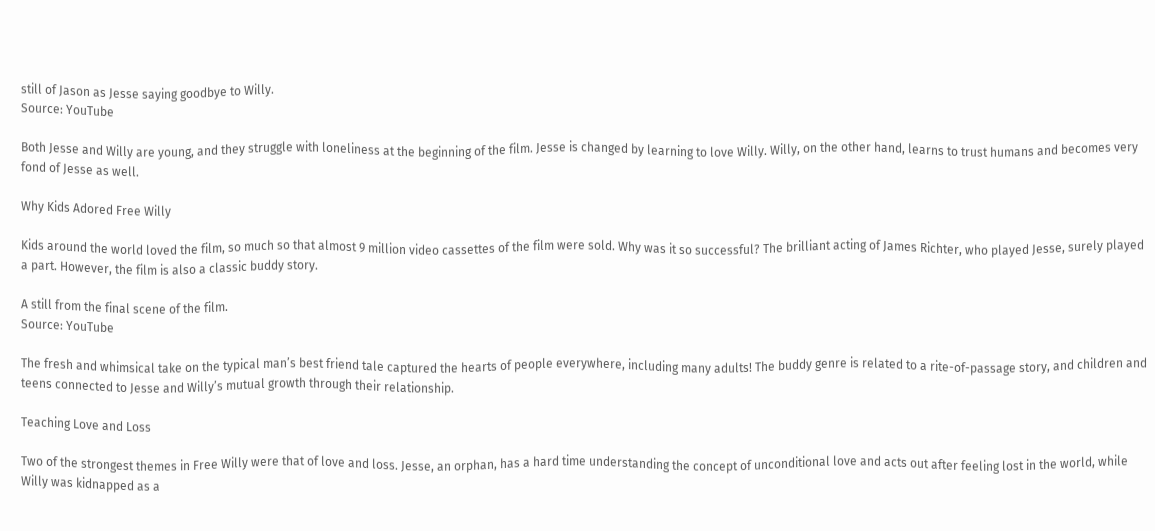still of Jason as Jesse saying goodbye to Willy.
Source: YouTube

Both Jesse and Willy are young, and they struggle with loneliness at the beginning of the film. Jesse is changed by learning to love Willy. Willy, on the other hand, learns to trust humans and becomes very fond of Jesse as well.

Why Kids Adored Free Willy

Kids around the world loved the film, so much so that almost 9 million video cassettes of the film were sold. Why was it so successful? The brilliant acting of James Richter, who played Jesse, surely played a part. However, the film is also a classic buddy story.

A still from the final scene of the film.
Source: YouTube

The fresh and whimsical take on the typical man’s best friend tale captured the hearts of people everywhere, including many adults! The buddy genre is related to a rite-of-passage story, and children and teens connected to Jesse and Willy’s mutual growth through their relationship.

Teaching Love and Loss

Two of the strongest themes in Free Willy were that of love and loss. Jesse, an orphan, has a hard time understanding the concept of unconditional love and acts out after feeling lost in the world, while Willy was kidnapped as a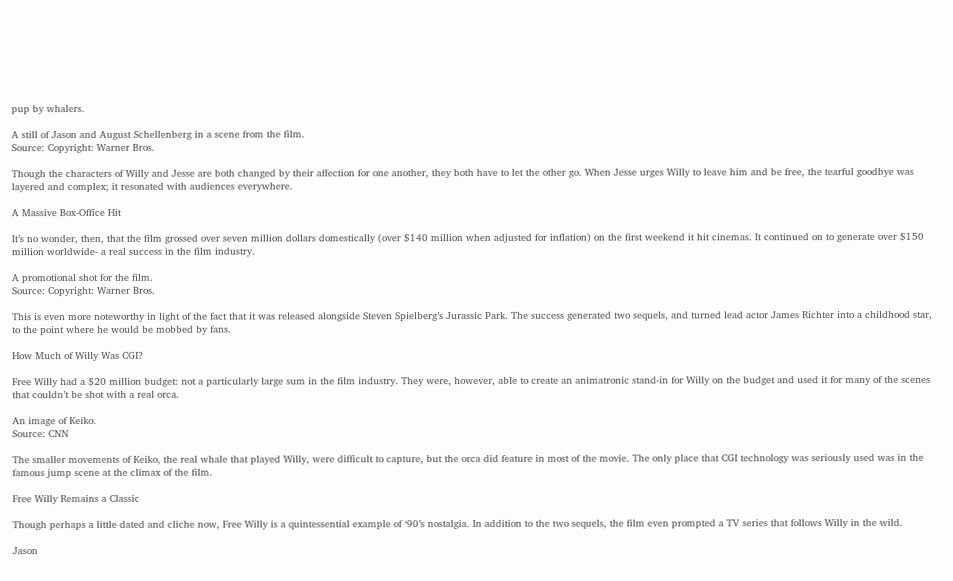pup by whalers.

A still of Jason and August Schellenberg in a scene from the film.
Source: Copyright: Warner Bros.

Though the characters of Willy and Jesse are both changed by their affection for one another, they both have to let the other go. When Jesse urges Willy to leave him and be free, the tearful goodbye was layered and complex; it resonated with audiences everywhere.

A Massive Box-Office Hit

It’s no wonder, then, that the film grossed over seven million dollars domestically (over $140 million when adjusted for inflation) on the first weekend it hit cinemas. It continued on to generate over $150 million worldwide- a real success in the film industry.

A promotional shot for the film.
Source: Copyright: Warner Bros.

This is even more noteworthy in light of the fact that it was released alongside Steven Spielberg’s Jurassic Park. The success generated two sequels, and turned lead actor James Richter into a childhood star, to the point where he would be mobbed by fans.

How Much of Willy Was CGI?

Free Willy had a $20 million budget: not a particularly large sum in the film industry. They were, however, able to create an animatronic stand-in for Willy on the budget and used it for many of the scenes that couldn’t be shot with a real orca.

An image of Keiko.
Source: CNN

The smaller movements of Keiko, the real whale that played Willy, were difficult to capture, but the orca did feature in most of the movie. The only place that CGI technology was seriously used was in the famous jump scene at the climax of the film.

Free Willy Remains a Classic

Though perhaps a little dated and cliche now, Free Willy is a quintessential example of ‘90’s nostalgia. In addition to the two sequels, the film even prompted a TV series that follows Willy in the wild.

Jason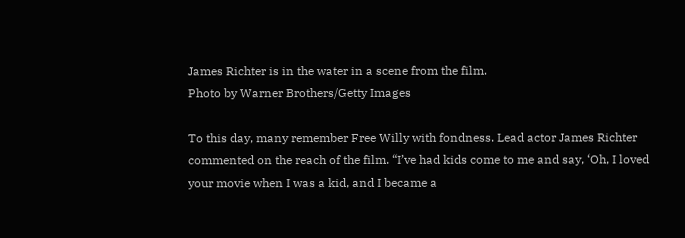James Richter is in the water in a scene from the film.
Photo by Warner Brothers/Getty Images

To this day, many remember Free Willy with fondness. Lead actor James Richter commented on the reach of the film. “I’ve had kids come to me and say, ‘Oh, I loved your movie when I was a kid, and I became a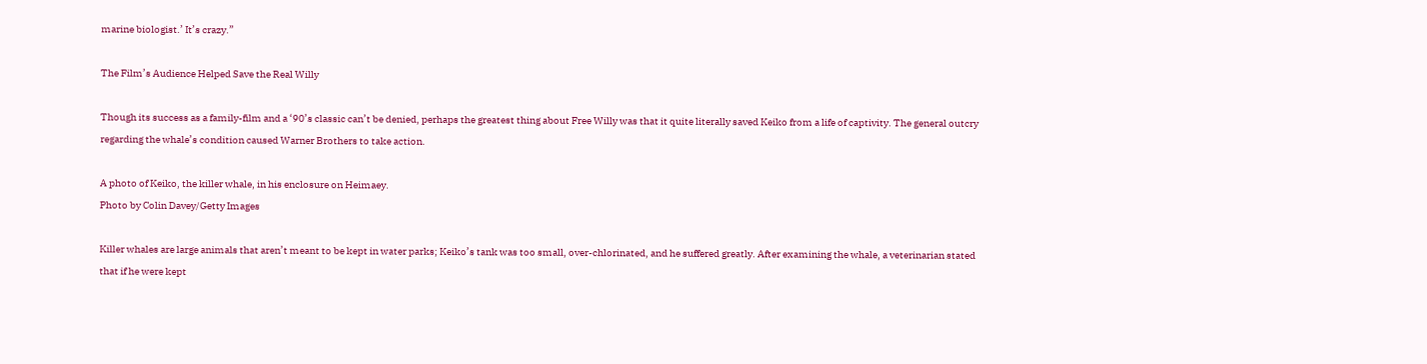marine biologist.’ It’s crazy.”

The Film’s Audience Helped Save the Real Willy

Though its success as a family-film and a ‘90’s classic can’t be denied, perhaps the greatest thing about Free Willy was that it quite literally saved Keiko from a life of captivity. The general outcry regarding the whale’s condition caused Warner Brothers to take action.

A photo of Keiko, the killer whale, in his enclosure on Heimaey.
Photo by Colin Davey/Getty Images

Killer whales are large animals that aren’t meant to be kept in water parks; Keiko’s tank was too small, over-chlorinated, and he suffered greatly. After examining the whale, a veterinarian stated that if he were kept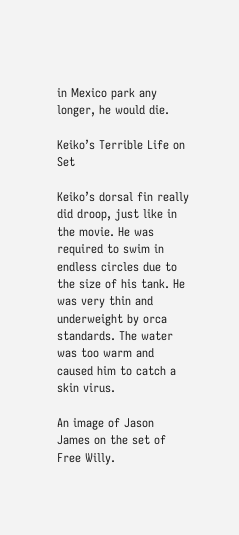in Mexico park any longer, he would die.

Keiko’s Terrible Life on Set

Keiko’s dorsal fin really did droop, just like in the movie. He was required to swim in endless circles due to the size of his tank. He was very thin and underweight by orca standards. The water was too warm and caused him to catch a skin virus.

An image of Jason James on the set of Free Willy.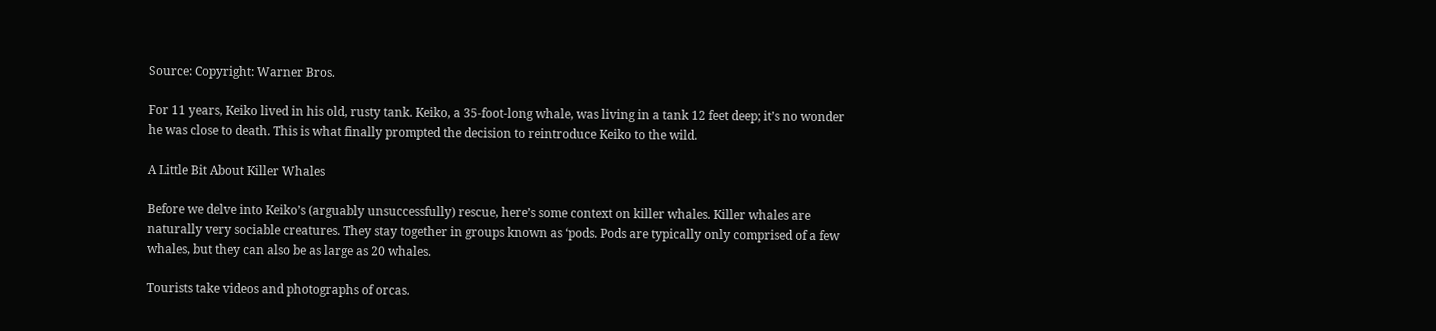Source: Copyright: Warner Bros.

For 11 years, Keiko lived in his old, rusty tank. Keiko, a 35-foot-long whale, was living in a tank 12 feet deep; it’s no wonder he was close to death. This is what finally prompted the decision to reintroduce Keiko to the wild.

A Little Bit About Killer Whales

Before we delve into Keiko’s (arguably unsuccessfully) rescue, here’s some context on killer whales. Killer whales are naturally very sociable creatures. They stay together in groups known as ‘pods. Pods are typically only comprised of a few whales, but they can also be as large as 20 whales.

Tourists take videos and photographs of orcas.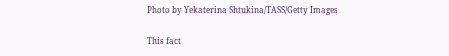Photo by Yekaterina Shtukina/TASS/Getty Images

This fact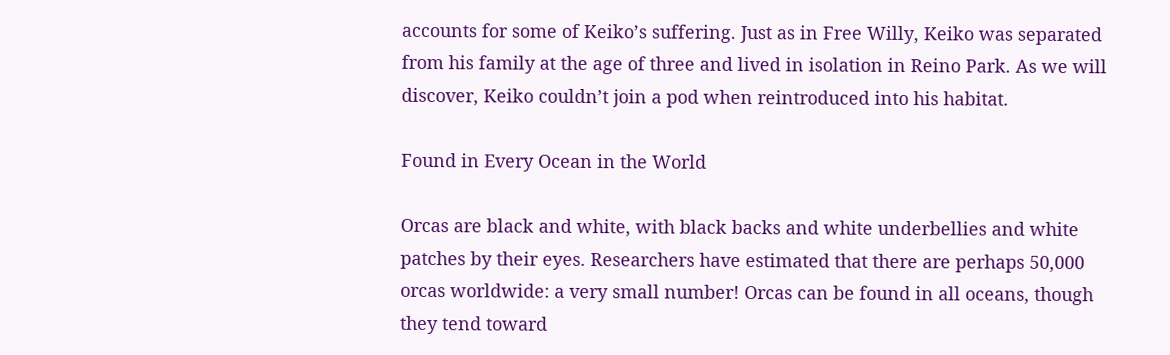accounts for some of Keiko’s suffering. Just as in Free Willy, Keiko was separated from his family at the age of three and lived in isolation in Reino Park. As we will discover, Keiko couldn’t join a pod when reintroduced into his habitat.

Found in Every Ocean in the World

Orcas are black and white, with black backs and white underbellies and white patches by their eyes. Researchers have estimated that there are perhaps 50,000 orcas worldwide: a very small number! Orcas can be found in all oceans, though they tend toward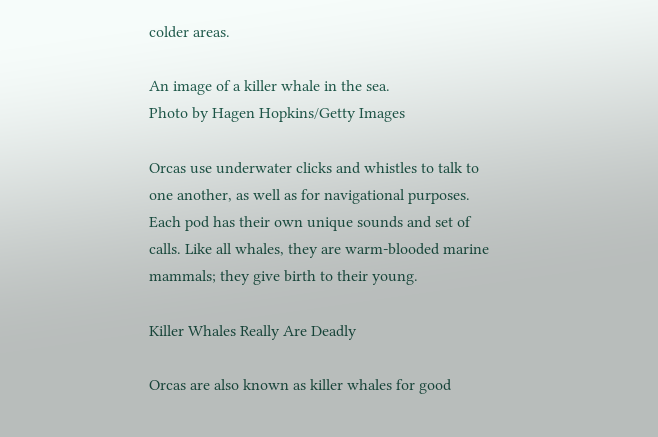colder areas.

An image of a killer whale in the sea.
Photo by Hagen Hopkins/Getty Images

Orcas use underwater clicks and whistles to talk to one another, as well as for navigational purposes. Each pod has their own unique sounds and set of calls. Like all whales, they are warm-blooded marine mammals; they give birth to their young.

Killer Whales Really Are Deadly

Orcas are also known as killer whales for good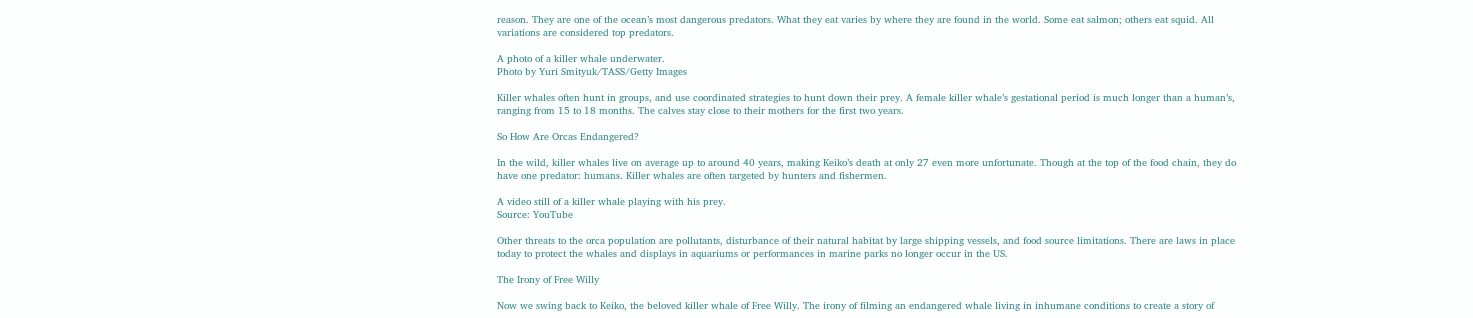reason. They are one of the ocean’s most dangerous predators. What they eat varies by where they are found in the world. Some eat salmon; others eat squid. All variations are considered top predators.

A photo of a killer whale underwater.
Photo by Yuri Smityuk/TASS/Getty Images

Killer whales often hunt in groups, and use coordinated strategies to hunt down their prey. A female killer whale’s gestational period is much longer than a human’s, ranging from 15 to 18 months. The calves stay close to their mothers for the first two years.

So How Are Orcas Endangered?

In the wild, killer whales live on average up to around 40 years, making Keiko’s death at only 27 even more unfortunate. Though at the top of the food chain, they do have one predator: humans. Killer whales are often targeted by hunters and fishermen.

A video still of a killer whale playing with his prey.
Source: YouTube

Other threats to the orca population are pollutants, disturbance of their natural habitat by large shipping vessels, and food source limitations. There are laws in place today to protect the whales and displays in aquariums or performances in marine parks no longer occur in the US.

The Irony of Free Willy

Now we swing back to Keiko, the beloved killer whale of Free Willy. The irony of filming an endangered whale living in inhumane conditions to create a story of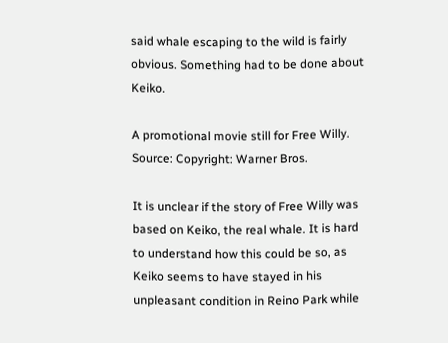said whale escaping to the wild is fairly obvious. Something had to be done about Keiko.

A promotional movie still for Free Willy.
Source: Copyright: Warner Bros.

It is unclear if the story of Free Willy was based on Keiko, the real whale. It is hard to understand how this could be so, as Keiko seems to have stayed in his unpleasant condition in Reino Park while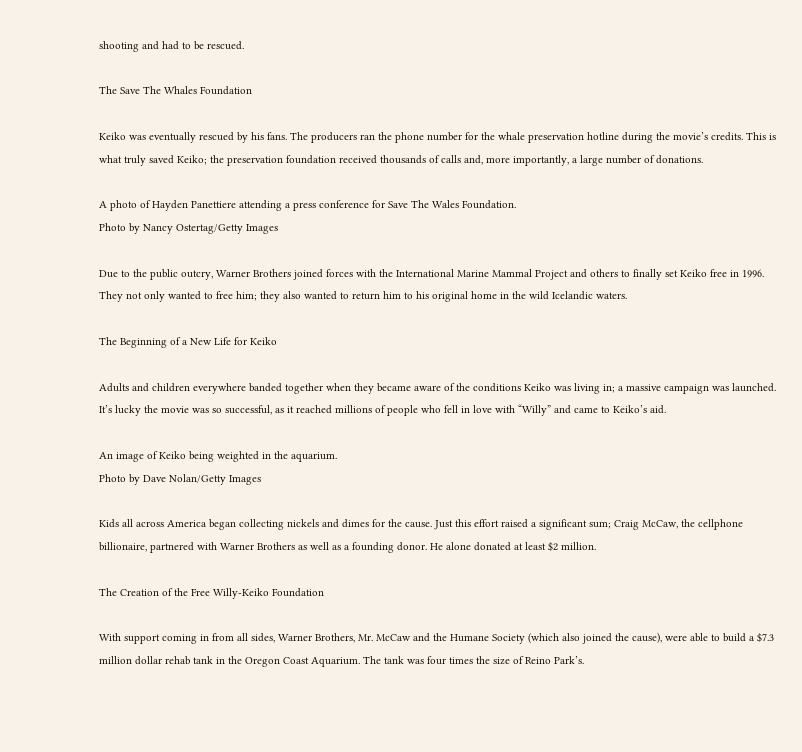shooting and had to be rescued.

The Save The Whales Foundation

Keiko was eventually rescued by his fans. The producers ran the phone number for the whale preservation hotline during the movie’s credits. This is what truly saved Keiko; the preservation foundation received thousands of calls and, more importantly, a large number of donations.

A photo of Hayden Panettiere attending a press conference for Save The Wales Foundation.
Photo by Nancy Ostertag/Getty Images

Due to the public outcry, Warner Brothers joined forces with the International Marine Mammal Project and others to finally set Keiko free in 1996. They not only wanted to free him; they also wanted to return him to his original home in the wild Icelandic waters.

The Beginning of a New Life for Keiko

Adults and children everywhere banded together when they became aware of the conditions Keiko was living in; a massive campaign was launched. It’s lucky the movie was so successful, as it reached millions of people who fell in love with “Willy” and came to Keiko’s aid.

An image of Keiko being weighted in the aquarium.
Photo by Dave Nolan/Getty Images

Kids all across America began collecting nickels and dimes for the cause. Just this effort raised a significant sum; Craig McCaw, the cellphone billionaire, partnered with Warner Brothers as well as a founding donor. He alone donated at least $2 million.

The Creation of the Free Willy-Keiko Foundation

With support coming in from all sides, Warner Brothers, Mr. McCaw and the Humane Society (which also joined the cause), were able to build a $7.3 million dollar rehab tank in the Oregon Coast Aquarium. The tank was four times the size of Reino Park’s.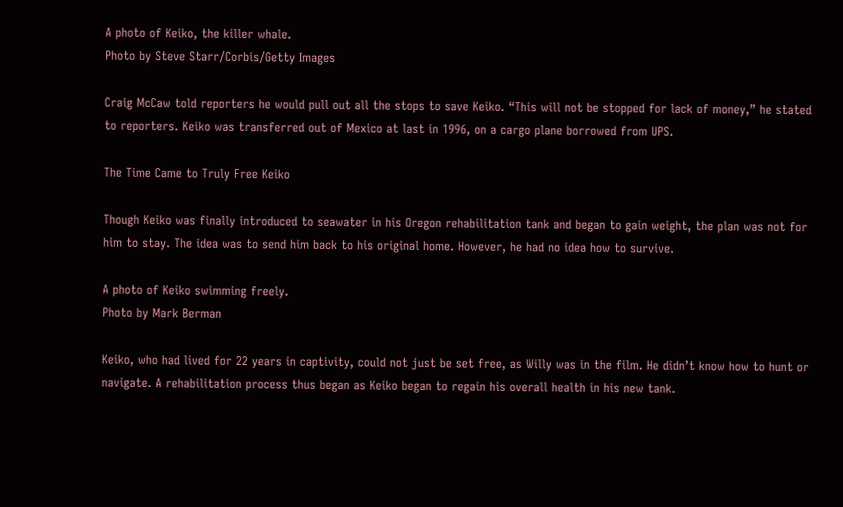A photo of Keiko, the killer whale.
Photo by Steve Starr/Corbis/Getty Images

Craig McCaw told reporters he would pull out all the stops to save Keiko. “This will not be stopped for lack of money,” he stated to reporters. Keiko was transferred out of Mexico at last in 1996, on a cargo plane borrowed from UPS.

The Time Came to Truly Free Keiko

Though Keiko was finally introduced to seawater in his Oregon rehabilitation tank and began to gain weight, the plan was not for him to stay. The idea was to send him back to his original home. However, he had no idea how to survive.

A photo of Keiko swimming freely.
Photo by Mark Berman

Keiko, who had lived for 22 years in captivity, could not just be set free, as Willy was in the film. He didn’t know how to hunt or navigate. A rehabilitation process thus began as Keiko began to regain his overall health in his new tank.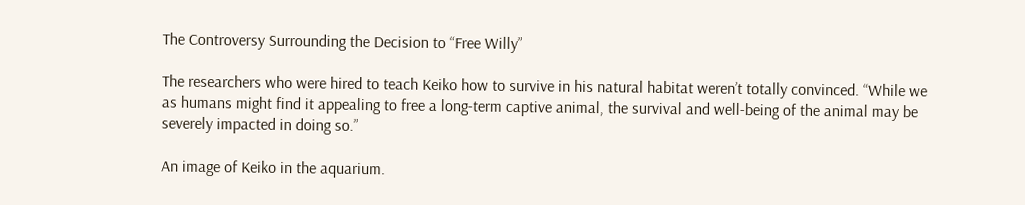The Controversy Surrounding the Decision to “Free Willy”

The researchers who were hired to teach Keiko how to survive in his natural habitat weren’t totally convinced. “While we as humans might find it appealing to free a long-term captive animal, the survival and well-being of the animal may be severely impacted in doing so.”

An image of Keiko in the aquarium.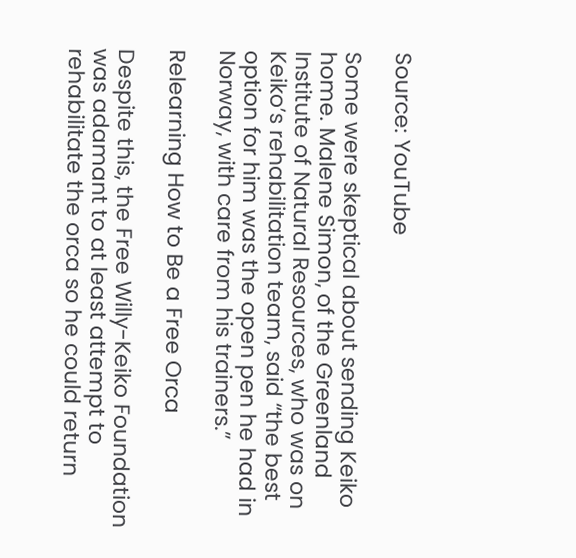Source: YouTube

Some were skeptical about sending Keiko home. Malene Simon, of the Greenland Institute of Natural Resources, who was on Keiko’s rehabilitation team, said “the best option for him was the open pen he had in Norway, with care from his trainers.”

Relearning How to Be a Free Orca

Despite this, the Free Willy-Keiko Foundation was adamant to at least attempt to rehabilitate the orca so he could return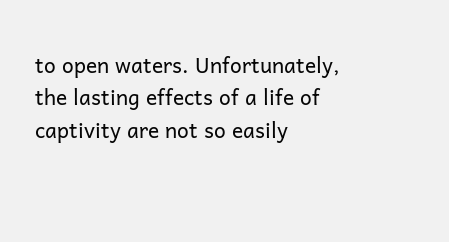to open waters. Unfortunately, the lasting effects of a life of captivity are not so easily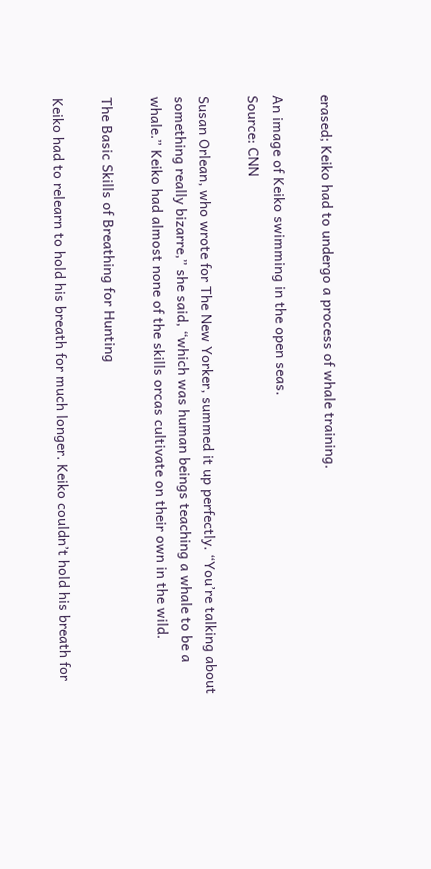erased; Keiko had to undergo a process of whale training.

An image of Keiko swimming in the open seas.
Source: CNN

Susan Orlean, who wrote for The New Yorker, summed it up perfectly. “You’re talking about something really bizarre,” she said, “which was human beings teaching a whale to be a whale.” Keiko had almost none of the skills orcas cultivate on their own in the wild.

The Basic Skills of Breathing for Hunting

Keiko had to relearn to hold his breath for much longer. Keiko couldn’t hold his breath for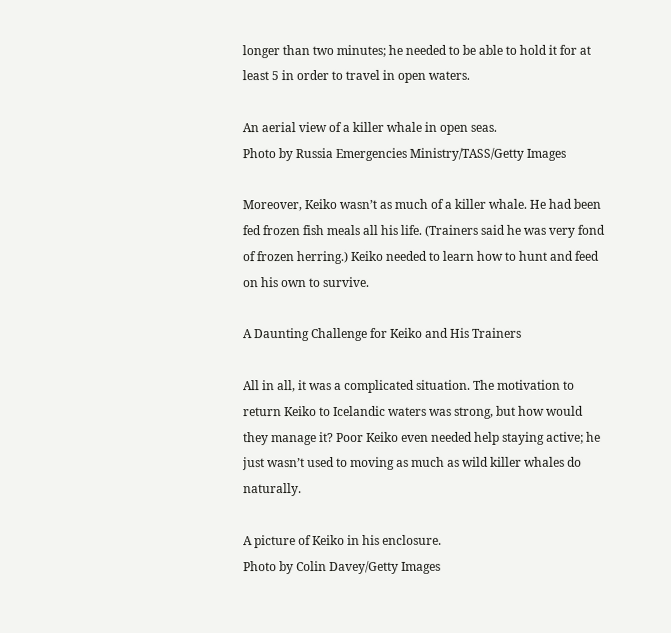longer than two minutes; he needed to be able to hold it for at least 5 in order to travel in open waters.

An aerial view of a killer whale in open seas.
Photo by Russia Emergencies Ministry/TASS/Getty Images

Moreover, Keiko wasn’t as much of a killer whale. He had been fed frozen fish meals all his life. (Trainers said he was very fond of frozen herring.) Keiko needed to learn how to hunt and feed on his own to survive.

A Daunting Challenge for Keiko and His Trainers

All in all, it was a complicated situation. The motivation to return Keiko to Icelandic waters was strong, but how would they manage it? Poor Keiko even needed help staying active; he just wasn’t used to moving as much as wild killer whales do naturally.

A picture of Keiko in his enclosure.
Photo by Colin Davey/Getty Images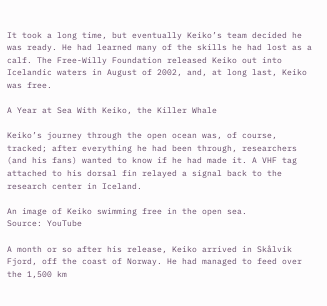It took a long time, but eventually Keiko’s team decided he was ready. He had learned many of the skills he had lost as a calf. The Free-Willy Foundation released Keiko out into Icelandic waters in August of 2002, and, at long last, Keiko was free.

A Year at Sea With Keiko, the Killer Whale

Keiko’s journey through the open ocean was, of course, tracked; after everything he had been through, researchers (and his fans) wanted to know if he had made it. A VHF tag attached to his dorsal fin relayed a signal back to the research center in Iceland.

An image of Keiko swimming free in the open sea.
Source: YouTube

A month or so after his release, Keiko arrived in Skålvik Fjord, off the coast of Norway. He had managed to feed over the 1,500 km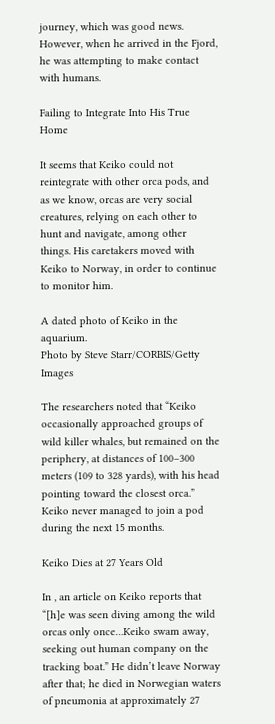journey, which was good news. However, when he arrived in the Fjord, he was attempting to make contact with humans.

Failing to Integrate Into His True Home

It seems that Keiko could not reintegrate with other orca pods, and as we know, orcas are very social creatures, relying on each other to hunt and navigate, among other things. His caretakers moved with Keiko to Norway, in order to continue to monitor him.

A dated photo of Keiko in the aquarium.
Photo by Steve Starr/CORBIS/Getty Images

The researchers noted that “Keiko occasionally approached groups of wild killer whales, but remained on the periphery, at distances of 100–300 meters (109 to 328 yards), with his head pointing toward the closest orca.” Keiko never managed to join a pod during the next 15 months.

Keiko Dies at 27 Years Old

In , an article on Keiko reports that “[h]e was seen diving among the wild orcas only once…Keiko swam away, seeking out human company on the tracking boat.” He didn’t leave Norway after that; he died in Norwegian waters of pneumonia at approximately 27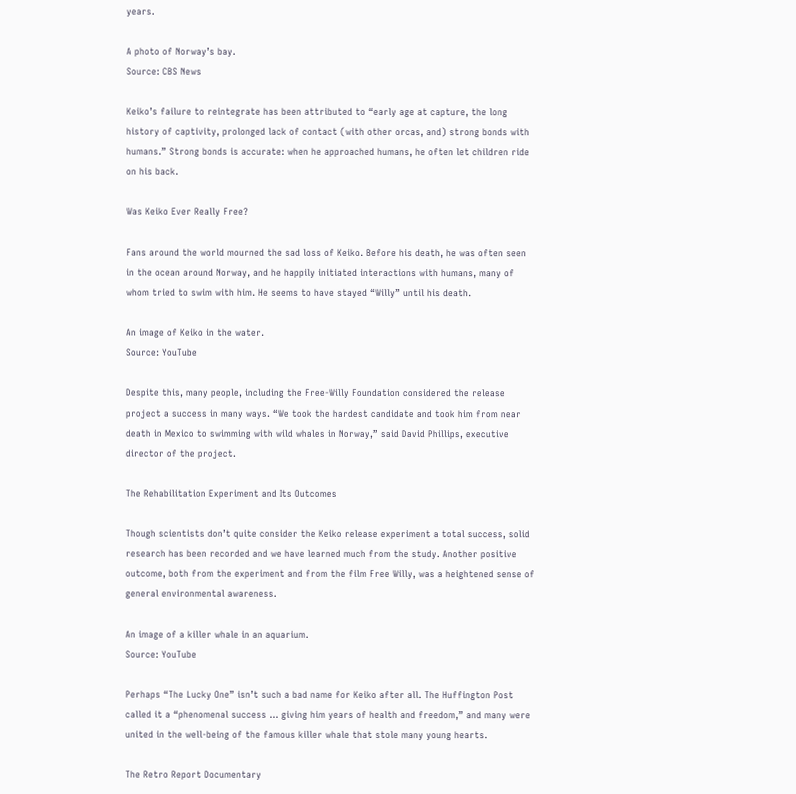years.

A photo of Norway’s bay.
Source: CBS News

Keiko’s failure to reintegrate has been attributed to “early age at capture, the long history of captivity, prolonged lack of contact (with other orcas, and) strong bonds with humans.” Strong bonds is accurate: when he approached humans, he often let children ride on his back.

Was Keiko Ever Really Free?

Fans around the world mourned the sad loss of Keiko. Before his death, he was often seen in the ocean around Norway, and he happily initiated interactions with humans, many of whom tried to swim with him. He seems to have stayed “Willy” until his death.

An image of Keiko in the water.
Source: YouTube

Despite this, many people, including the Free-Willy Foundation considered the release project a success in many ways. “We took the hardest candidate and took him from near death in Mexico to swimming with wild whales in Norway,” said David Phillips, executive director of the project.

The Rehabilitation Experiment and Its Outcomes

Though scientists don’t quite consider the Keiko release experiment a total success, solid research has been recorded and we have learned much from the study. Another positive outcome, both from the experiment and from the film Free Willy, was a heightened sense of general environmental awareness.

An image of a killer whale in an aquarium.
Source: YouTube

Perhaps “The Lucky One” isn’t such a bad name for Keiko after all. The Huffington Post called it a “phenomenal success … giving him years of health and freedom,” and many were united in the well-being of the famous killer whale that stole many young hearts.

The Retro Report Documentary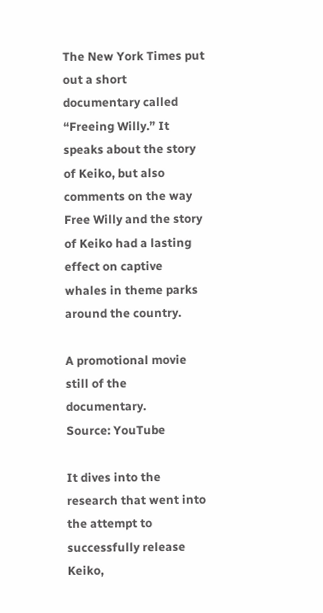The New York Times put out a short documentary called “Freeing Willy.” It speaks about the story of Keiko, but also comments on the way Free Willy and the story of Keiko had a lasting effect on captive whales in theme parks around the country.

A promotional movie still of the documentary.
Source: YouTube

It dives into the research that went into the attempt to successfully release Keiko,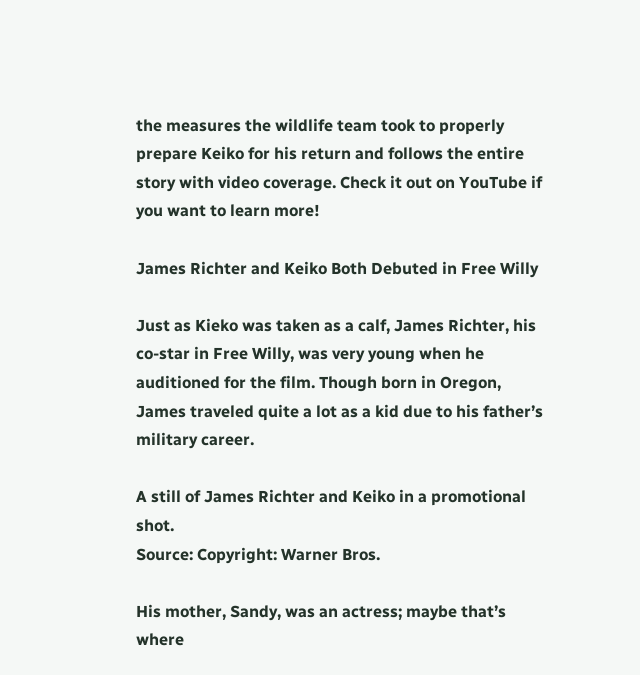the measures the wildlife team took to properly prepare Keiko for his return and follows the entire story with video coverage. Check it out on YouTube if you want to learn more!

James Richter and Keiko Both Debuted in Free Willy

Just as Kieko was taken as a calf, James Richter, his co-star in Free Willy, was very young when he auditioned for the film. Though born in Oregon, James traveled quite a lot as a kid due to his father’s military career.

A still of James Richter and Keiko in a promotional shot.
Source: Copyright: Warner Bros.

His mother, Sandy, was an actress; maybe that’s where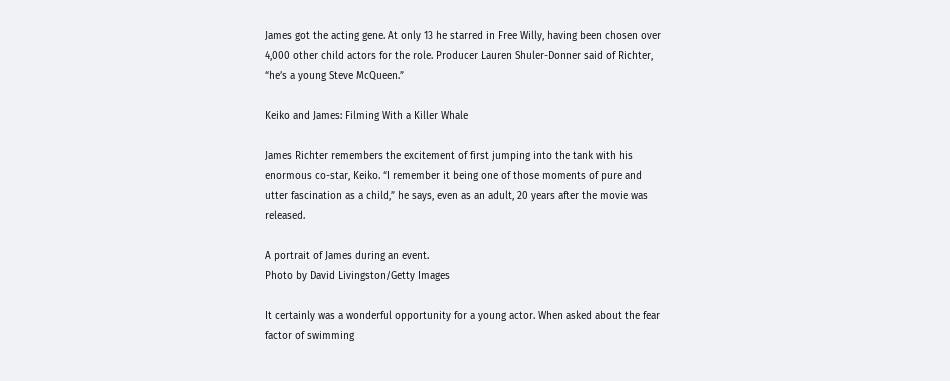James got the acting gene. At only 13 he starred in Free Willy, having been chosen over 4,000 other child actors for the role. Producer Lauren Shuler-Donner said of Richter, “he’s a young Steve McQueen.”

Keiko and James: Filming With a Killer Whale

James Richter remembers the excitement of first jumping into the tank with his enormous co-star, Keiko. “I remember it being one of those moments of pure and utter fascination as a child,” he says, even as an adult, 20 years after the movie was released.

A portrait of James during an event.
Photo by David Livingston/Getty Images

It certainly was a wonderful opportunity for a young actor. When asked about the fear factor of swimming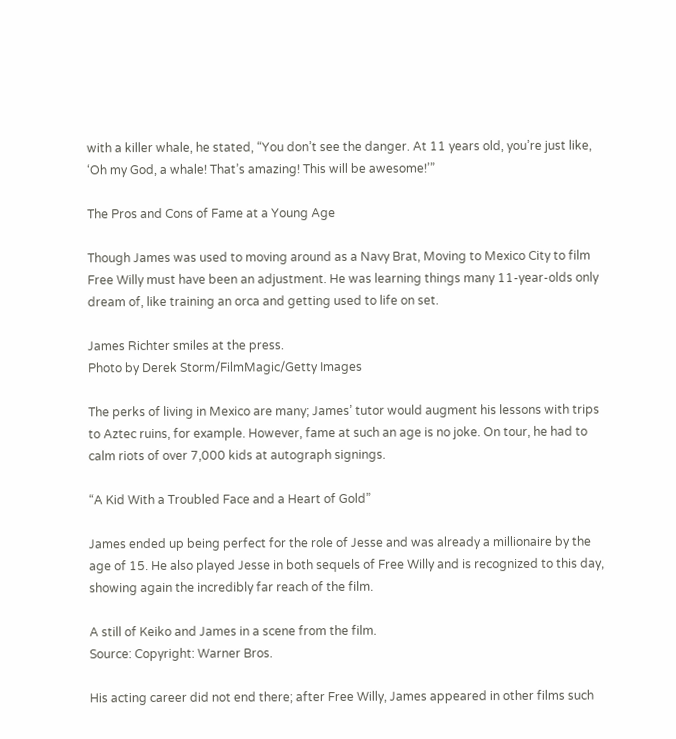with a killer whale, he stated, “You don’t see the danger. At 11 years old, you’re just like, ‘Oh my God, a whale! That’s amazing! This will be awesome!’”

The Pros and Cons of Fame at a Young Age

Though James was used to moving around as a Navy Brat, Moving to Mexico City to film Free Willy must have been an adjustment. He was learning things many 11-year-olds only dream of, like training an orca and getting used to life on set.

James Richter smiles at the press.
Photo by Derek Storm/FilmMagic/Getty Images

The perks of living in Mexico are many; James’ tutor would augment his lessons with trips to Aztec ruins, for example. However, fame at such an age is no joke. On tour, he had to calm riots of over 7,000 kids at autograph signings.

“A Kid With a Troubled Face and a Heart of Gold”

James ended up being perfect for the role of Jesse and was already a millionaire by the age of 15. He also played Jesse in both sequels of Free Willy and is recognized to this day, showing again the incredibly far reach of the film.

A still of Keiko and James in a scene from the film.
Source: Copyright: Warner Bros.

His acting career did not end there; after Free Willy, James appeared in other films such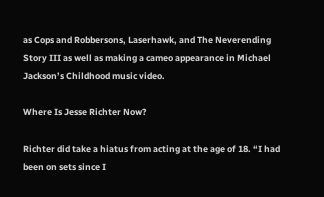as Cops and Robbersons, Laserhawk, and The Neverending Story III as well as making a cameo appearance in Michael Jackson’s Childhood music video.

Where Is Jesse Richter Now?

Richter did take a hiatus from acting at the age of 18. “I had been on sets since I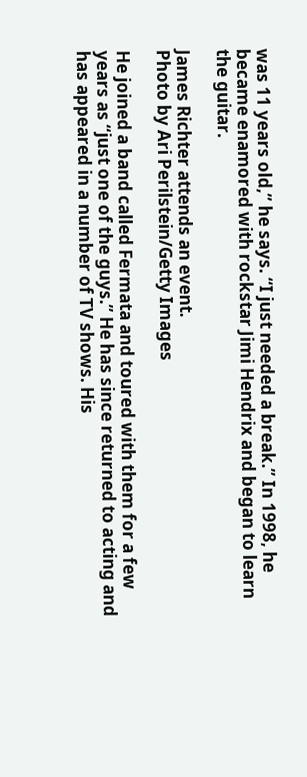was 11 years old,” he says. “I just needed a break.” In 1998, he became enamored with rockstar Jimi Hendrix and began to learn the guitar.

James Richter attends an event.
Photo by Ari Perilstein/Getty Images

He joined a band called Fermata and toured with them for a few years as “just one of the guys.” He has since returned to acting and has appeared in a number of TV shows. His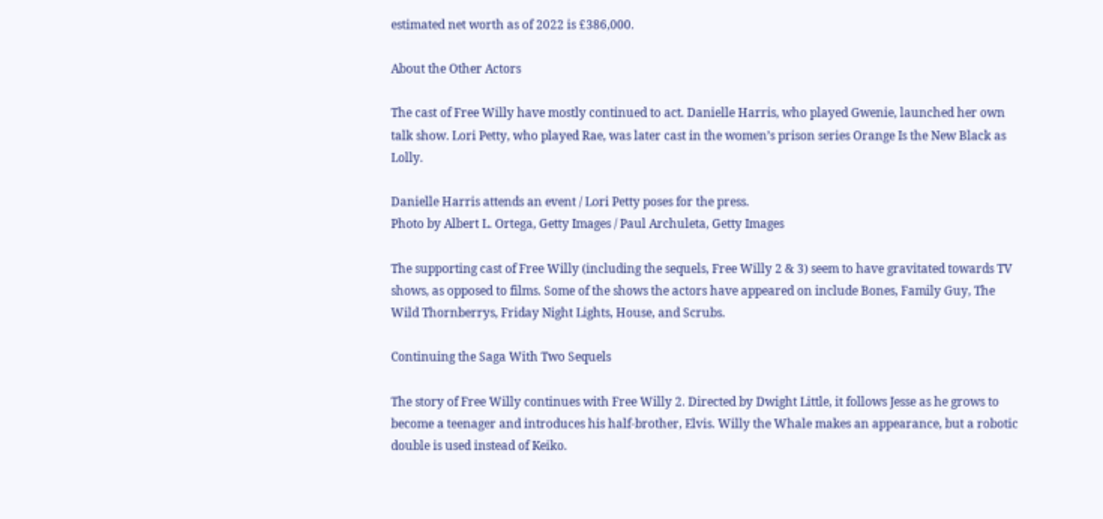estimated net worth as of 2022 is £386,000.

About the Other Actors

The cast of Free Willy have mostly continued to act. Danielle Harris, who played Gwenie, launched her own talk show. Lori Petty, who played Rae, was later cast in the women’s prison series Orange Is the New Black as Lolly.

Danielle Harris attends an event / Lori Petty poses for the press.
Photo by Albert L. Ortega, Getty Images / Paul Archuleta, Getty Images

The supporting cast of Free Willy (including the sequels, Free Willy 2 & 3) seem to have gravitated towards TV shows, as opposed to films. Some of the shows the actors have appeared on include Bones, Family Guy, The Wild Thornberrys, Friday Night Lights, House, and Scrubs.

Continuing the Saga With Two Sequels

The story of Free Willy continues with Free Willy 2. Directed by Dwight Little, it follows Jesse as he grows to become a teenager and introduces his half-brother, Elvis. Willy the Whale makes an appearance, but a robotic double is used instead of Keiko.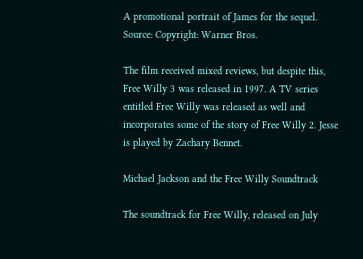A promotional portrait of James for the sequel.
Source: Copyright: Warner Bros.

The film received mixed reviews, but despite this, Free Willy 3 was released in 1997. A TV series entitled Free Willy was released as well and incorporates some of the story of Free Willy 2. Jesse is played by Zachary Bennet.

Michael Jackson and the Free Willy Soundtrack

The soundtrack for Free Willy, released on July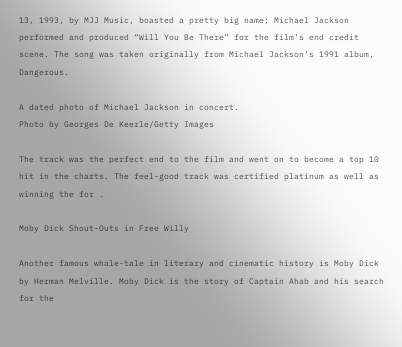13, 1993, by MJJ Music, boasted a pretty big name; Michael Jackson performed and produced “Will You Be There” for the film’s end credit scene. The song was taken originally from Michael Jackson’s 1991 album, Dangerous.

A dated photo of Michael Jackson in concert.
Photo by Georges De Keerle/Getty Images

The track was the perfect end to the film and went on to become a top 10 hit in the charts. The feel-good track was certified platinum as well as winning the for .

Moby Dick Shout-Outs in Free Willy

Another famous whale-tale in literary and cinematic history is Moby Dick by Herman Melville. Moby Dick is the story of Captain Ahab and his search for the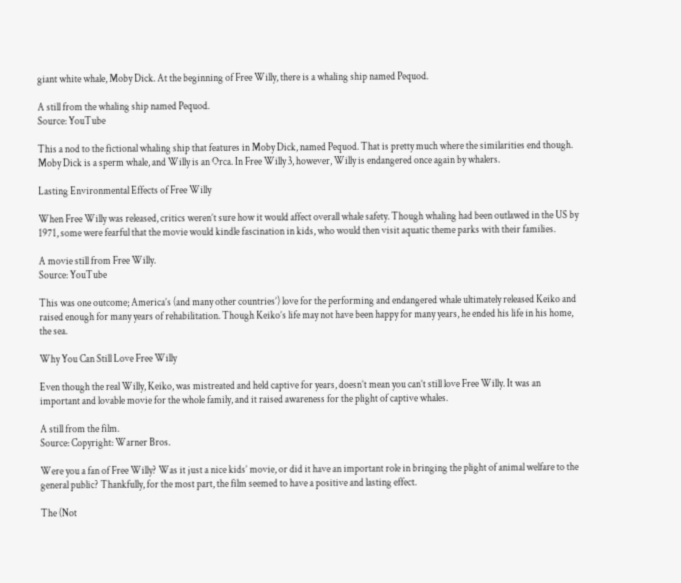giant white whale, Moby Dick. At the beginning of Free Willy, there is a whaling ship named Pequod.

A still from the whaling ship named Pequod.
Source: YouTube

This a nod to the fictional whaling ship that features in Moby Dick, named Pequod. That is pretty much where the similarities end though. Moby Dick is a sperm whale, and Willy is an Orca. In Free Willy 3, however, Willy is endangered once again by whalers.

Lasting Environmental Effects of Free Willy

When Free Willy was released, critics weren’t sure how it would affect overall whale safety. Though whaling had been outlawed in the US by 1971, some were fearful that the movie would kindle fascination in kids, who would then visit aquatic theme parks with their families.

A movie still from Free Willy.
Source: YouTube

This was one outcome; America’s (and many other countries’) love for the performing and endangered whale ultimately released Keiko and raised enough for many years of rehabilitation. Though Keiko’s life may not have been happy for many years, he ended his life in his home, the sea.

Why You Can Still Love Free Willy

Even though the real Willy, Keiko, was mistreated and held captive for years, doesn’t mean you can’t still love Free Willy. It was an important and lovable movie for the whole family, and it raised awareness for the plight of captive whales.

A still from the film.
Source: Copyright: Warner Bros.

Were you a fan of Free Willy? Was it just a nice kids’ movie, or did it have an important role in bringing the plight of animal welfare to the general public? Thankfully, for the most part, the film seemed to have a positive and lasting effect.

The (Not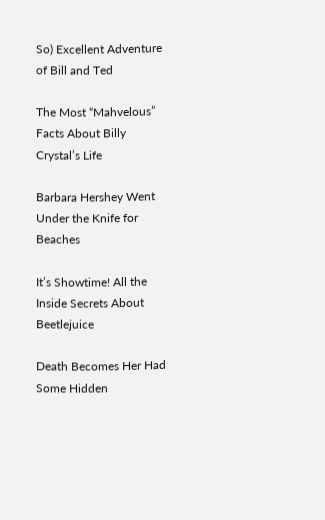So) Excellent Adventure of Bill and Ted

The Most “Mahvelous” Facts About Billy Crystal’s Life

Barbara Hershey Went Under the Knife for Beaches

It’s Showtime! All the Inside Secrets About Beetlejuice

Death Becomes Her Had Some Hidden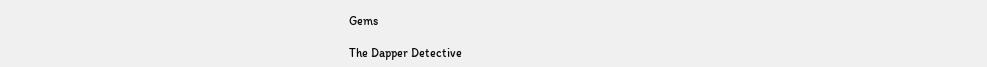Gems

The Dapper Detective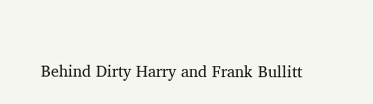Behind Dirty Harry and Frank Bullitt